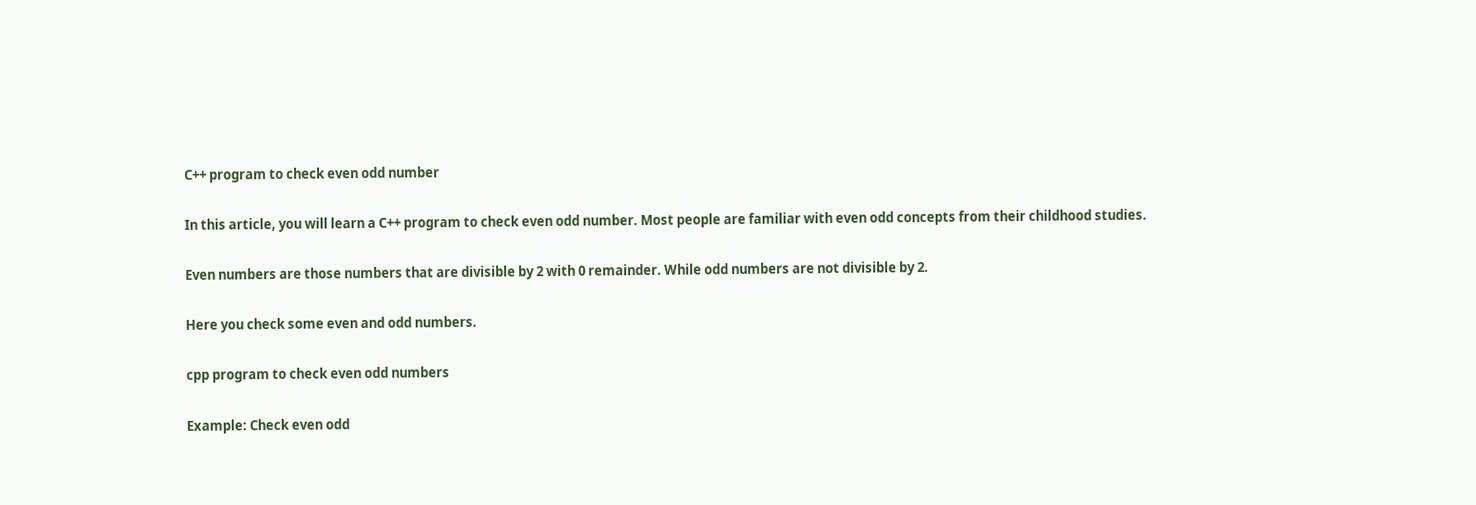C++ program to check even odd number

In this article, you will learn a C++ program to check even odd number. Most people are familiar with even odd concepts from their childhood studies.

Even numbers are those numbers that are divisible by 2 with 0 remainder. While odd numbers are not divisible by 2.

Here you check some even and odd numbers.

cpp program to check even odd numbers

Example: Check even odd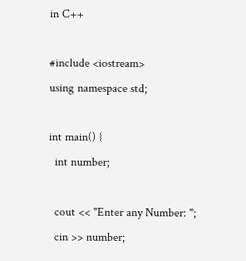in C++

#include <iostream>
using namespace std;

int main() {
  int number;

  cout << "Enter any Number: ";
  cin >> number;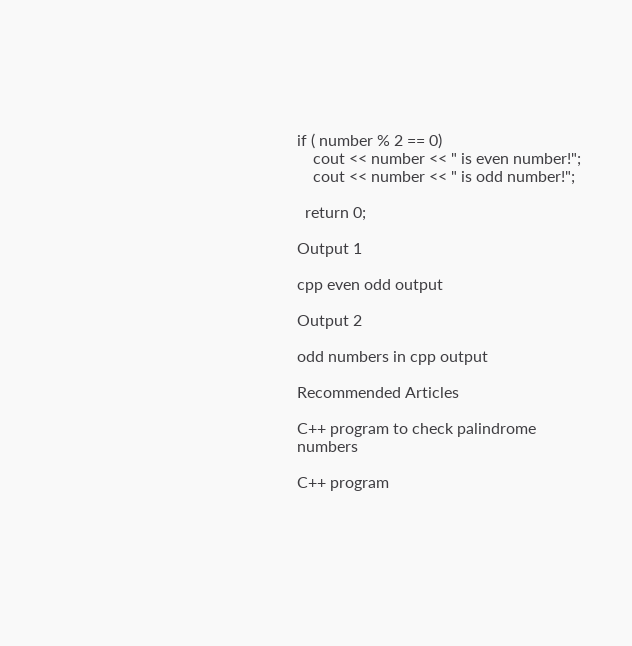if ( number % 2 == 0)
    cout << number << " is even number!";
    cout << number << " is odd number!";

  return 0;

Output 1

cpp even odd output

Output 2

odd numbers in cpp output

Recommended Articles

C++ program to check palindrome numbers

C++ program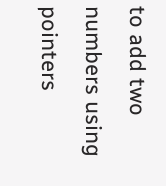to add two numbers using pointers